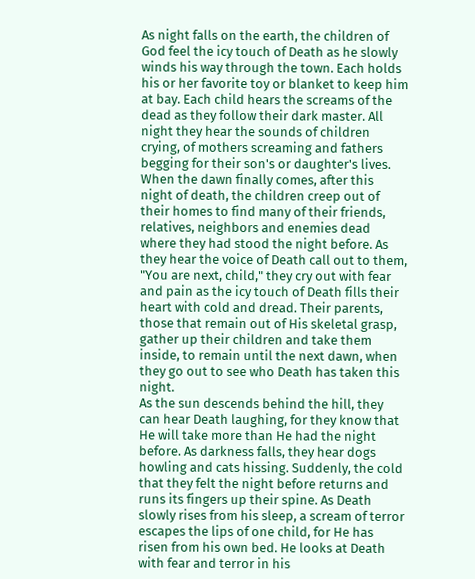As night falls on the earth, the children of God feel the icy touch of Death as he slowly winds his way through the town. Each holds his or her favorite toy or blanket to keep him at bay. Each child hears the screams of the dead as they follow their dark master. All night they hear the sounds of children crying, of mothers screaming and fathers begging for their son's or daughter's lives. When the dawn finally comes, after this night of death, the children creep out of their homes to find many of their friends, relatives, neighbors and enemies dead where they had stood the night before. As they hear the voice of Death call out to them, "You are next, child," they cry out with fear and pain as the icy touch of Death fills their heart with cold and dread. Their parents, those that remain out of His skeletal grasp, gather up their children and take them inside, to remain until the next dawn, when they go out to see who Death has taken this night.
As the sun descends behind the hill, they can hear Death laughing, for they know that He will take more than He had the night before. As darkness falls, they hear dogs howling and cats hissing. Suddenly, the cold that they felt the night before returns and runs its fingers up their spine. As Death slowly rises from his sleep, a scream of terror escapes the lips of one child, for He has risen from his own bed. He looks at Death with fear and terror in his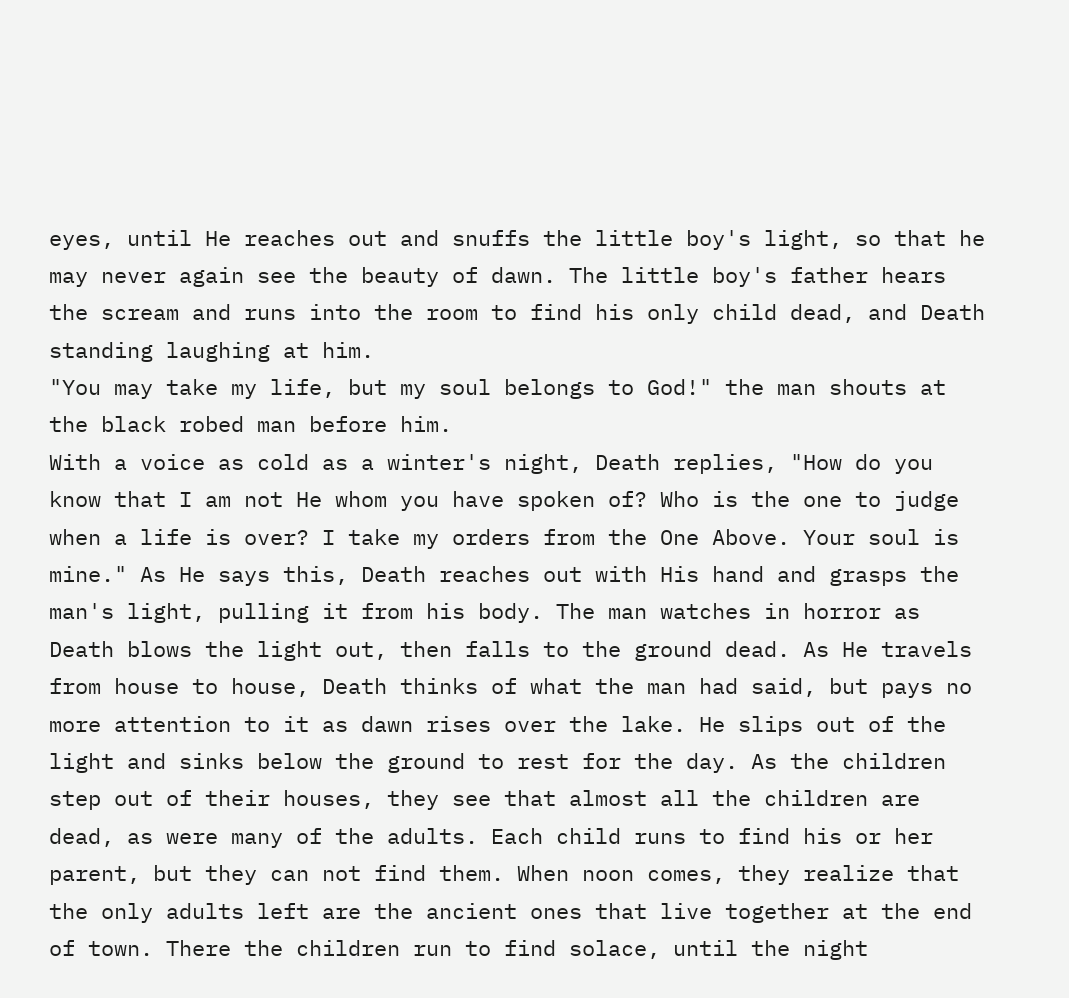eyes, until He reaches out and snuffs the little boy's light, so that he may never again see the beauty of dawn. The little boy's father hears the scream and runs into the room to find his only child dead, and Death standing laughing at him.
"You may take my life, but my soul belongs to God!" the man shouts at the black robed man before him.
With a voice as cold as a winter's night, Death replies, "How do you know that I am not He whom you have spoken of? Who is the one to judge when a life is over? I take my orders from the One Above. Your soul is mine." As He says this, Death reaches out with His hand and grasps the man's light, pulling it from his body. The man watches in horror as Death blows the light out, then falls to the ground dead. As He travels from house to house, Death thinks of what the man had said, but pays no more attention to it as dawn rises over the lake. He slips out of the light and sinks below the ground to rest for the day. As the children step out of their houses, they see that almost all the children are dead, as were many of the adults. Each child runs to find his or her parent, but they can not find them. When noon comes, they realize that the only adults left are the ancient ones that live together at the end of town. There the children run to find solace, until the night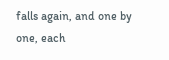falls again, and one by one, each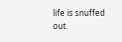life is snuffed out.